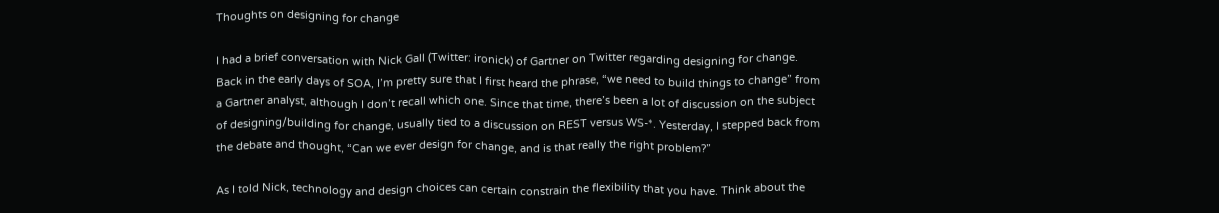Thoughts on designing for change

I had a brief conversation with Nick Gall (Twitter: ironick) of Gartner on Twitter regarding designing for change. Back in the early days of SOA, I’m pretty sure that I first heard the phrase, “we need to build things to change” from a Gartner analyst, although I don’t recall which one. Since that time, there’s been a lot of discussion on the subject of designing/building for change, usually tied to a discussion on REST versus WS-*. Yesterday, I stepped back from the debate and thought, “Can we ever design for change, and is that really the right problem?”

As I told Nick, technology and design choices can certain constrain the flexibility that you have. Think about the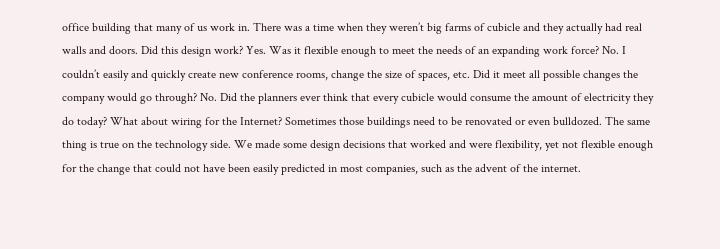office building that many of us work in. There was a time when they weren’t big farms of cubicle and they actually had real walls and doors. Did this design work? Yes. Was it flexible enough to meet the needs of an expanding work force? No. I couldn’t easily and quickly create new conference rooms, change the size of spaces, etc. Did it meet all possible changes the company would go through? No. Did the planners ever think that every cubicle would consume the amount of electricity they do today? What about wiring for the Internet? Sometimes those buildings need to be renovated or even bulldozed. The same thing is true on the technology side. We made some design decisions that worked and were flexibility, yet not flexible enough for the change that could not have been easily predicted in most companies, such as the advent of the internet.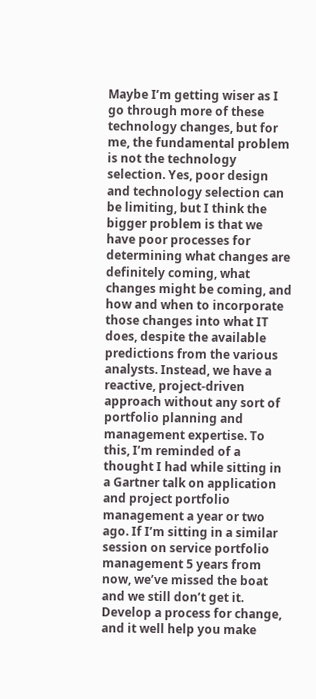Maybe I’m getting wiser as I go through more of these technology changes, but for me, the fundamental problem is not the technology selection. Yes, poor design and technology selection can be limiting, but I think the bigger problem is that we have poor processes for determining what changes are definitely coming, what changes might be coming, and how and when to incorporate those changes into what IT does, despite the available predictions from the various analysts. Instead, we have a reactive, project-driven approach without any sort of portfolio planning and management expertise. To this, I’m reminded of a thought I had while sitting in a Gartner talk on application and project portfolio management a year or two ago. If I’m sitting in a similar session on service portfolio management 5 years from now, we’ve missed the boat and we still don’t get it. Develop a process for change, and it well help you make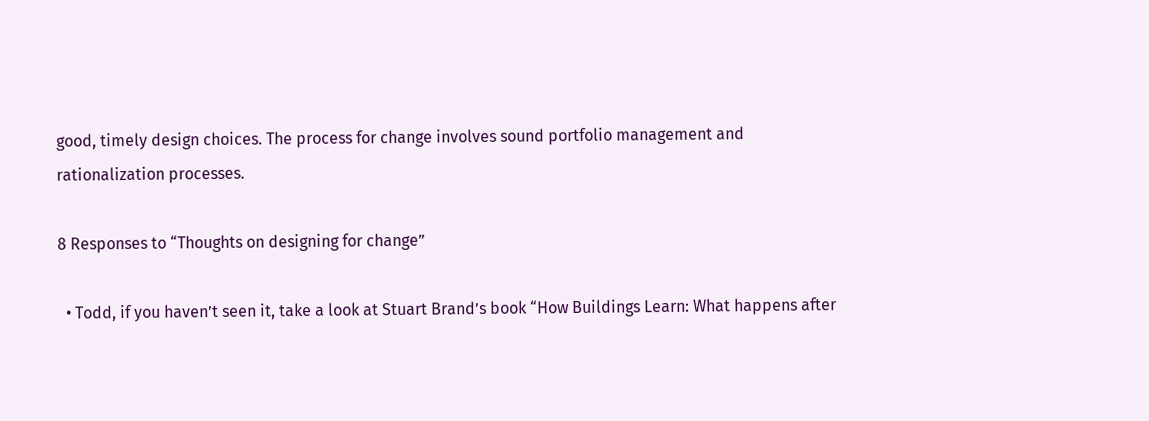good, timely design choices. The process for change involves sound portfolio management and rationalization processes.

8 Responses to “Thoughts on designing for change”

  • Todd, if you haven’t seen it, take a look at Stuart Brand’s book “How Buildings Learn: What happens after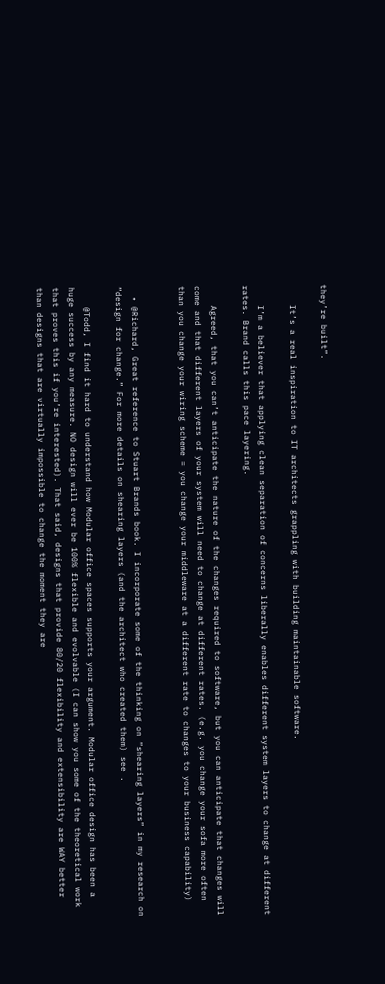they’re built”.

    It’s a real inspiration to IT architects grappling with building maintainable software.

    I’m a believer that applying clean separation of concerns liberally enables different system layers to change at different rates. Brand calls this pace layering.

    Agreed, that you can’t anticipate the nature of the changes required to software, but you can anticipate that changes will come and that different layers of your system will need to change at different rates. (e.g. you change your sofa more often than you change your wiring scheme = you change your middleware at a different rate to changes to your business capability)


  • @Richard, Great reference to Stuart Brands book. I incorporate some of the thinking on “shearing layers” in my research on “design for change.” For more details on shearing layers (and the architect who created them) see .

    @Todd, I find it hard to understand how Modular office spaces supports your argument. Modular office design has been a huge success by any measure. NO design will ever be 100% flexible and evolvable (I can show you some of the theoretical work that proves this if you’re interested). That said, designs that provide 80/20 flexibility and extensibility are WAY better than designs that are virtually impossible to change the moment they are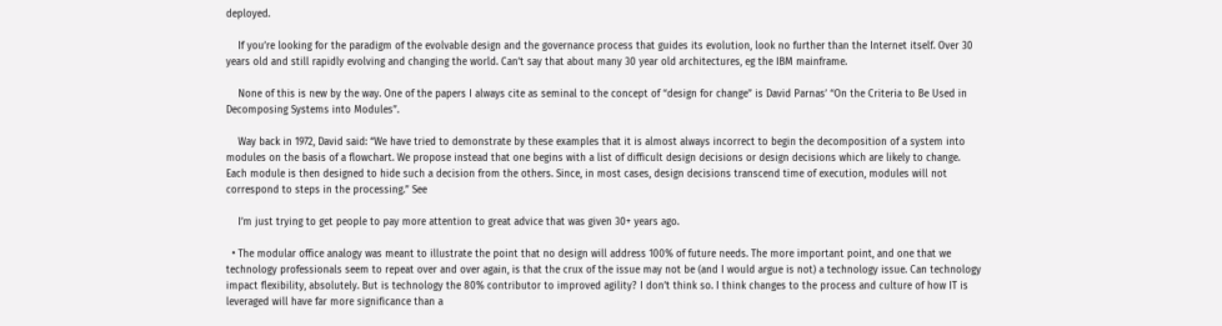deployed.

    If you’re looking for the paradigm of the evolvable design and the governance process that guides its evolution, look no further than the Internet itself. Over 30 years old and still rapidly evolving and changing the world. Can’t say that about many 30 year old architectures, eg the IBM mainframe.

    None of this is new by the way. One of the papers I always cite as seminal to the concept of “design for change” is David Parnas’ “On the Criteria to Be Used in Decomposing Systems into Modules”.

    Way back in 1972, David said: “We have tried to demonstrate by these examples that it is almost always incorrect to begin the decomposition of a system into modules on the basis of a flowchart. We propose instead that one begins with a list of difficult design decisions or design decisions which are likely to change. Each module is then designed to hide such a decision from the others. Since, in most cases, design decisions transcend time of execution, modules will not correspond to steps in the processing.” See

    I’m just trying to get people to pay more attention to great advice that was given 30+ years ago.

  • The modular office analogy was meant to illustrate the point that no design will address 100% of future needs. The more important point, and one that we technology professionals seem to repeat over and over again, is that the crux of the issue may not be (and I would argue is not) a technology issue. Can technology impact flexibility, absolutely. But is technology the 80% contributor to improved agility? I don’t think so. I think changes to the process and culture of how IT is leveraged will have far more significance than a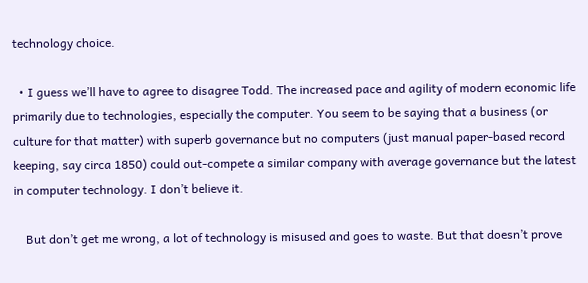technology choice.

  • I guess we’ll have to agree to disagree Todd. The increased pace and agility of modern economic life primarily due to technologies, especially the computer. You seem to be saying that a business (or culture for that matter) with superb governance but no computers (just manual paper-based record keeping, say circa 1850) could out-compete a similar company with average governance but the latest in computer technology. I don’t believe it.

    But don’t get me wrong, a lot of technology is misused and goes to waste. But that doesn’t prove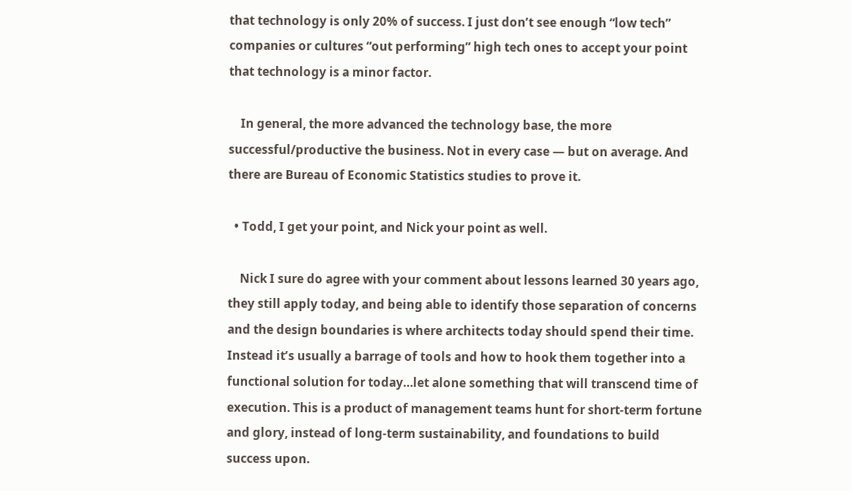that technology is only 20% of success. I just don’t see enough “low tech” companies or cultures “out performing” high tech ones to accept your point that technology is a minor factor.

    In general, the more advanced the technology base, the more successful/productive the business. Not in every case — but on average. And there are Bureau of Economic Statistics studies to prove it.

  • Todd, I get your point, and Nick your point as well.

    Nick I sure do agree with your comment about lessons learned 30 years ago, they still apply today, and being able to identify those separation of concerns and the design boundaries is where architects today should spend their time. Instead it’s usually a barrage of tools and how to hook them together into a functional solution for today…let alone something that will transcend time of execution. This is a product of management teams hunt for short-term fortune and glory, instead of long-term sustainability, and foundations to build success upon.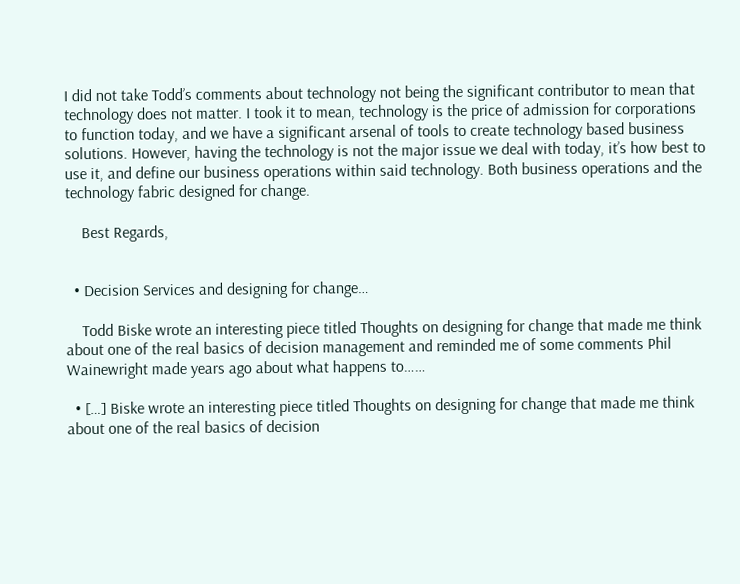I did not take Todd’s comments about technology not being the significant contributor to mean that technology does not matter. I took it to mean, technology is the price of admission for corporations to function today, and we have a significant arsenal of tools to create technology based business solutions. However, having the technology is not the major issue we deal with today, it’s how best to use it, and define our business operations within said technology. Both business operations and the technology fabric designed for change.

    Best Regards,


  • Decision Services and designing for change…

    Todd Biske wrote an interesting piece titled Thoughts on designing for change that made me think about one of the real basics of decision management and reminded me of some comments Phil Wainewright made years ago about what happens to……

  • […] Biske wrote an interesting piece titled Thoughts on designing for change that made me think about one of the real basics of decision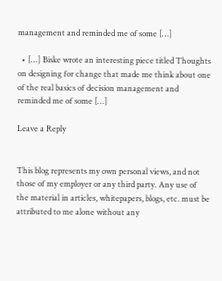management and reminded me of some […]

  • […] Biske wrote an interesting piece titled Thoughts on designing for change that made me think about one of the real basics of decision management and reminded me of some […]

Leave a Reply


This blog represents my own personal views, and not those of my employer or any third party. Any use of the material in articles, whitepapers, blogs, etc. must be attributed to me alone without any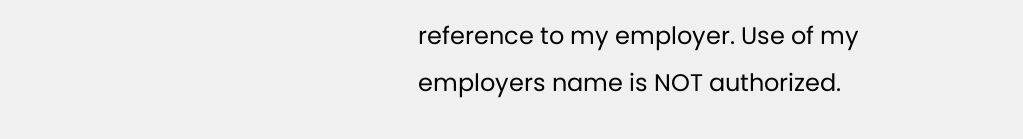reference to my employer. Use of my employers name is NOT authorized.